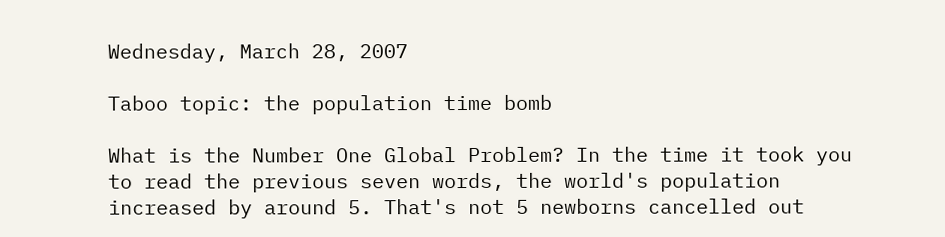Wednesday, March 28, 2007

Taboo topic: the population time bomb

What is the Number One Global Problem? In the time it took you to read the previous seven words, the world's population increased by around 5. That's not 5 newborns cancelled out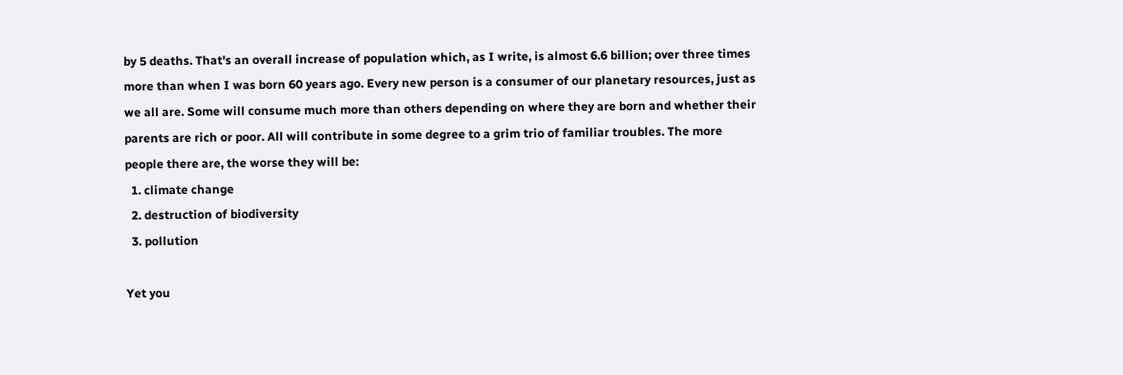by 5 deaths. That's an overall increase of population which, as I write, is almost 6.6 billion; over three times more than when I was born 60 years ago. Every new person is a consumer of our planetary resources, just as we all are. Some will consume much more than others depending on where they are born and whether their parents are rich or poor. All will contribute in some degree to a grim trio of familiar troubles. The more people there are, the worse they will be:
  1. climate change
  2. destruction of biodiversity
  3. pollution

Yet you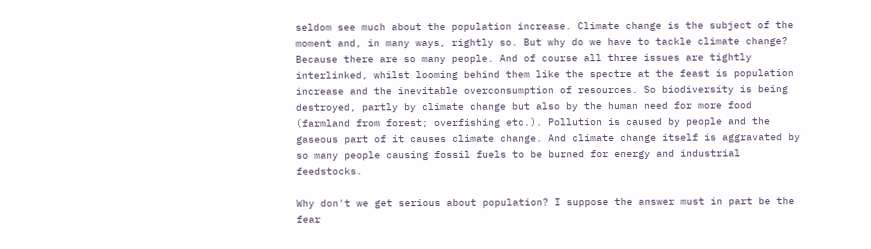seldom see much about the population increase. Climate change is the subject of the moment and, in many ways, rightly so. But why do we have to tackle climate change? Because there are so many people. And of course all three issues are tightly interlinked, whilst looming behind them like the spectre at the feast is population increase and the inevitable overconsumption of resources. So biodiversity is being destroyed, partly by climate change but also by the human need for more food (farmland from forest; overfishing etc.). Pollution is caused by people and the gaseous part of it causes climate change. And climate change itself is aggravated by so many people causing fossil fuels to be burned for energy and industrial feedstocks.

Why don't we get serious about population? I suppose the answer must in part be the fear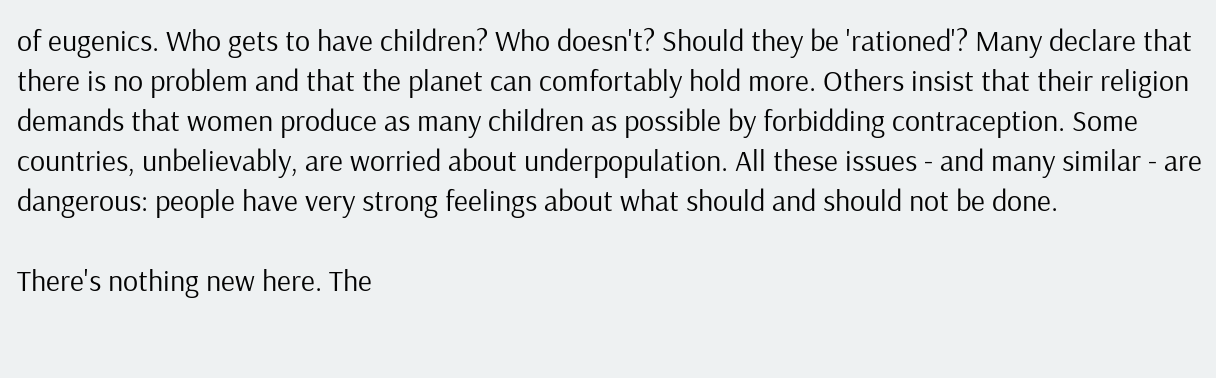of eugenics. Who gets to have children? Who doesn't? Should they be 'rationed'? Many declare that there is no problem and that the planet can comfortably hold more. Others insist that their religion demands that women produce as many children as possible by forbidding contraception. Some countries, unbelievably, are worried about underpopulation. All these issues - and many similar - are dangerous: people have very strong feelings about what should and should not be done.

There's nothing new here. The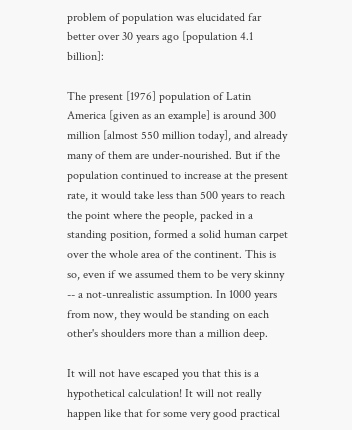problem of population was elucidated far better over 30 years ago [population 4.1 billion]:

The present [1976] population of Latin America [given as an example] is around 300 million [almost 550 million today], and already many of them are under-nourished. But if the population continued to increase at the present rate, it would take less than 500 years to reach the point where the people, packed in a standing position, formed a solid human carpet over the whole area of the continent. This is so, even if we assumed them to be very skinny -- a not-unrealistic assumption. In 1000 years from now, they would be standing on each other's shoulders more than a million deep.

It will not have escaped you that this is a hypothetical calculation! It will not really happen like that for some very good practical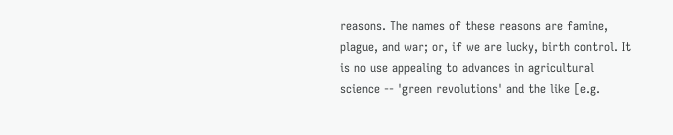reasons. The names of these reasons are famine, plague, and war; or, if we are lucky, birth control. It is no use appealing to advances in agricultural science -- 'green revolutions' and the like [e.g.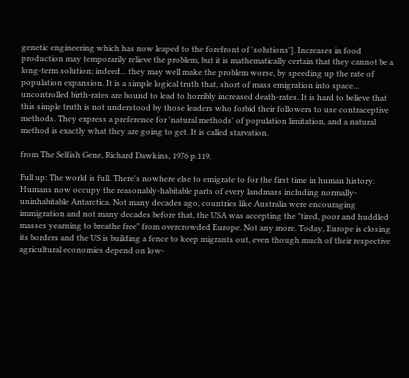genetic engineering which has now leaped to the forefront of 'solutions']. Increases in food production may temporarily relieve the problem, but it is mathematically certain that they cannot be a long-term solution; indeed... they may well make the problem worse, by speeding up the rate of population expansion. It is a simple logical truth that, short of mass emigration into space... uncontrolled birth-rates are bound to lead to horribly increased death-rates. It is hard to believe that this simple truth is not understood by those leaders who forbid their followers to use contraceptive methods. They express a preference for 'natural methods' of population limitation, and a natural method is exactly what they are going to get. It is called starvation.

from The Selfish Gene, Richard Dawkins, 1976 p.119.

Full up: The world is full. There's nowhere else to emigrate to for the first time in human history. Humans now occupy the reasonably-habitable parts of every landmass including normally-uninhabitable Antarctica. Not many decades ago, countries like Australia were encouraging immigration and not many decades before that, the USA was accepting the "tired, poor and huddled masses yearning to breathe free" from overcrowded Europe. Not any more. Today, Europe is closing its borders and the US is building a fence to keep migrants out, even though much of their respective agricultural economies depend on low-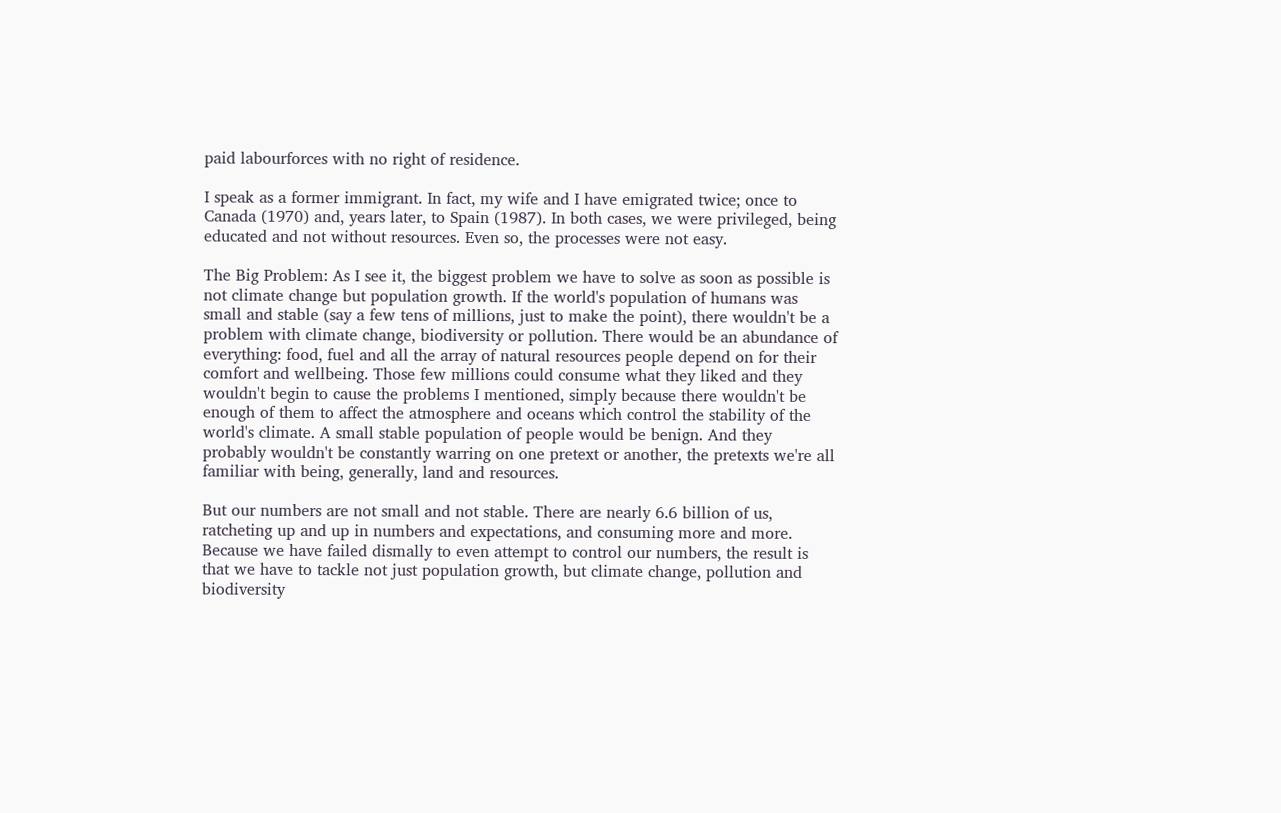paid labourforces with no right of residence.

I speak as a former immigrant. In fact, my wife and I have emigrated twice; once to Canada (1970) and, years later, to Spain (1987). In both cases, we were privileged, being educated and not without resources. Even so, the processes were not easy.

The Big Problem: As I see it, the biggest problem we have to solve as soon as possible is not climate change but population growth. If the world's population of humans was small and stable (say a few tens of millions, just to make the point), there wouldn't be a problem with climate change, biodiversity or pollution. There would be an abundance of everything: food, fuel and all the array of natural resources people depend on for their comfort and wellbeing. Those few millions could consume what they liked and they wouldn't begin to cause the problems I mentioned, simply because there wouldn't be enough of them to affect the atmosphere and oceans which control the stability of the world's climate. A small stable population of people would be benign. And they probably wouldn't be constantly warring on one pretext or another, the pretexts we're all familiar with being, generally, land and resources.

But our numbers are not small and not stable. There are nearly 6.6 billion of us, ratcheting up and up in numbers and expectations, and consuming more and more. Because we have failed dismally to even attempt to control our numbers, the result is that we have to tackle not just population growth, but climate change, pollution and biodiversity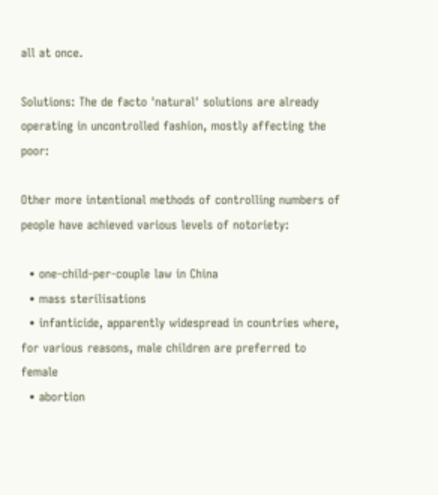all at once.

Solutions: The de facto 'natural' solutions are already operating in uncontrolled fashion, mostly affecting the poor:

Other more intentional methods of controlling numbers of people have achieved various levels of notoriety:

  • one-child-per-couple law in China
  • mass sterilisations
  • infanticide, apparently widespread in countries where, for various reasons, male children are preferred to female
  • abortion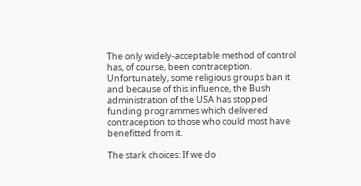The only widely-acceptable method of control has, of course, been contraception. Unfortunately, some religious groups ban it and because of this influence, the Bush administration of the USA has stopped funding programmes which delivered contraception to those who could most have benefitted from it.

The stark choices: If we do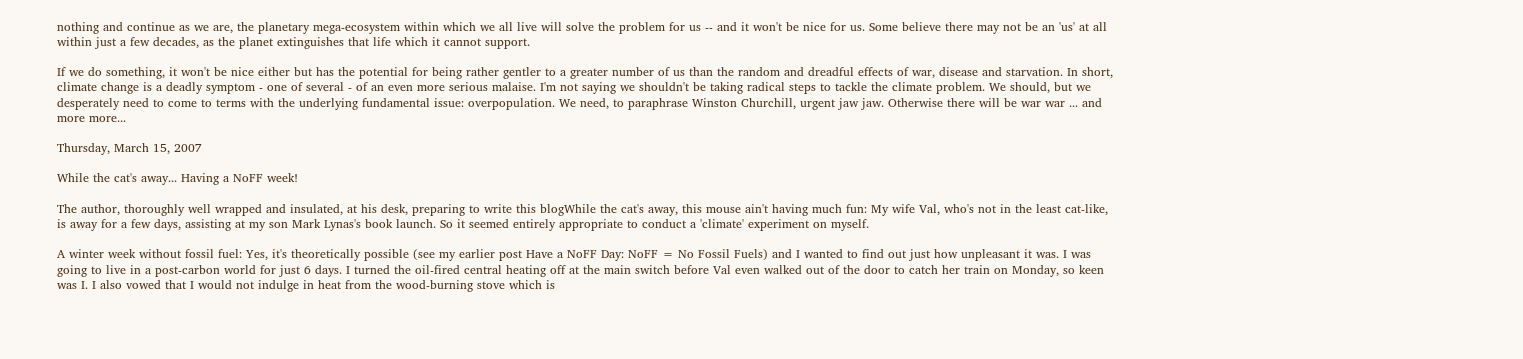nothing and continue as we are, the planetary mega-ecosystem within which we all live will solve the problem for us -- and it won't be nice for us. Some believe there may not be an 'us' at all within just a few decades, as the planet extinguishes that life which it cannot support.

If we do something, it won't be nice either but has the potential for being rather gentler to a greater number of us than the random and dreadful effects of war, disease and starvation. In short, climate change is a deadly symptom - one of several - of an even more serious malaise. I'm not saying we shouldn't be taking radical steps to tackle the climate problem. We should, but we desperately need to come to terms with the underlying fundamental issue: overpopulation. We need, to paraphrase Winston Churchill, urgent jaw jaw. Otherwise there will be war war ... and more more...

Thursday, March 15, 2007

While the cat's away... Having a NoFF week!

The author, thoroughly well wrapped and insulated, at his desk, preparing to write this blogWhile the cat's away, this mouse ain't having much fun: My wife Val, who's not in the least cat-like, is away for a few days, assisting at my son Mark Lynas's book launch. So it seemed entirely appropriate to conduct a 'climate' experiment on myself.

A winter week without fossil fuel: Yes, it's theoretically possible (see my earlier post Have a NoFF Day: NoFF = No Fossil Fuels) and I wanted to find out just how unpleasant it was. I was going to live in a post-carbon world for just 6 days. I turned the oil-fired central heating off at the main switch before Val even walked out of the door to catch her train on Monday, so keen was I. I also vowed that I would not indulge in heat from the wood-burning stove which is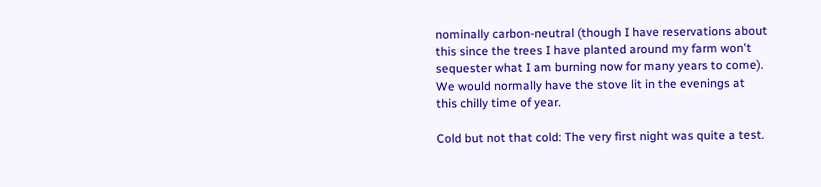nominally carbon-neutral (though I have reservations about this since the trees I have planted around my farm won't sequester what I am burning now for many years to come). We would normally have the stove lit in the evenings at this chilly time of year.

Cold but not that cold: The very first night was quite a test.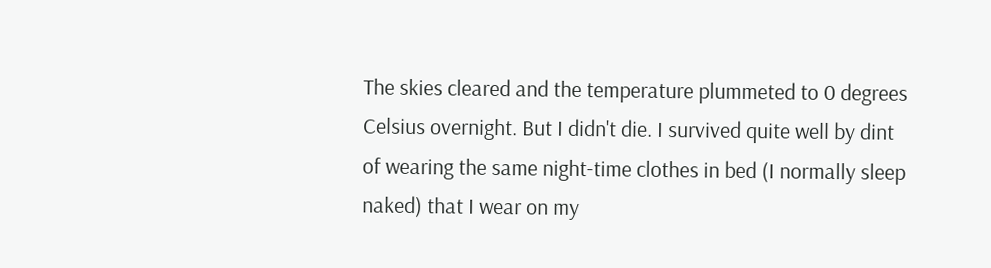The skies cleared and the temperature plummeted to 0 degrees Celsius overnight. But I didn't die. I survived quite well by dint of wearing the same night-time clothes in bed (I normally sleep naked) that I wear on my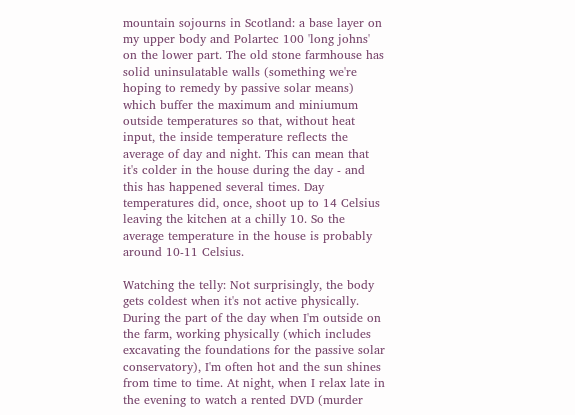mountain sojourns in Scotland: a base layer on my upper body and Polartec 100 'long johns' on the lower part. The old stone farmhouse has solid uninsulatable walls (something we're hoping to remedy by passive solar means) which buffer the maximum and miniumum outside temperatures so that, without heat input, the inside temperature reflects the average of day and night. This can mean that it's colder in the house during the day - and this has happened several times. Day temperatures did, once, shoot up to 14 Celsius leaving the kitchen at a chilly 10. So the average temperature in the house is probably around 10-11 Celsius.

Watching the telly: Not surprisingly, the body gets coldest when it's not active physically. During the part of the day when I'm outside on the farm, working physically (which includes excavating the foundations for the passive solar conservatory), I'm often hot and the sun shines from time to time. At night, when I relax late in the evening to watch a rented DVD (murder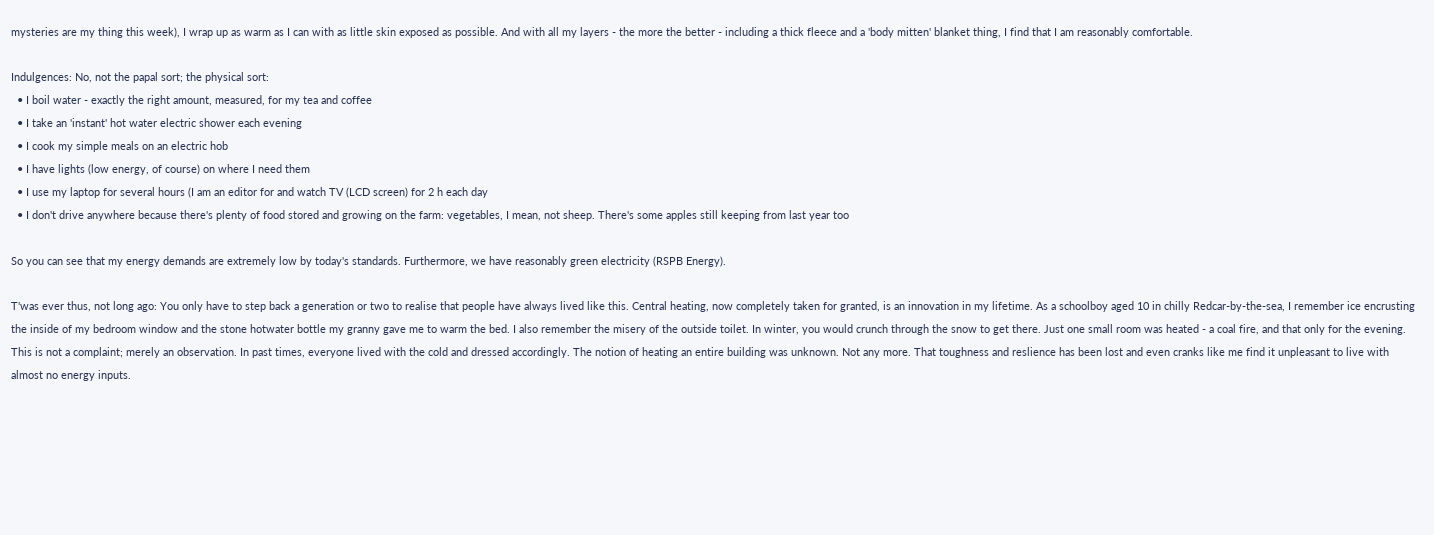mysteries are my thing this week), I wrap up as warm as I can with as little skin exposed as possible. And with all my layers - the more the better - including a thick fleece and a 'body mitten' blanket thing, I find that I am reasonably comfortable.

Indulgences: No, not the papal sort; the physical sort:
  • I boil water - exactly the right amount, measured, for my tea and coffee
  • I take an 'instant' hot water electric shower each evening
  • I cook my simple meals on an electric hob
  • I have lights (low energy, of course) on where I need them
  • I use my laptop for several hours (I am an editor for and watch TV (LCD screen) for 2 h each day
  • I don't drive anywhere because there's plenty of food stored and growing on the farm: vegetables, I mean, not sheep. There's some apples still keeping from last year too

So you can see that my energy demands are extremely low by today's standards. Furthermore, we have reasonably green electricity (RSPB Energy).

T'was ever thus, not long ago: You only have to step back a generation or two to realise that people have always lived like this. Central heating, now completely taken for granted, is an innovation in my lifetime. As a schoolboy aged 10 in chilly Redcar-by-the-sea, I remember ice encrusting the inside of my bedroom window and the stone hotwater bottle my granny gave me to warm the bed. I also remember the misery of the outside toilet. In winter, you would crunch through the snow to get there. Just one small room was heated - a coal fire, and that only for the evening. This is not a complaint; merely an observation. In past times, everyone lived with the cold and dressed accordingly. The notion of heating an entire building was unknown. Not any more. That toughness and reslience has been lost and even cranks like me find it unpleasant to live with almost no energy inputs.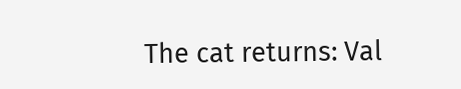The cat returns: Val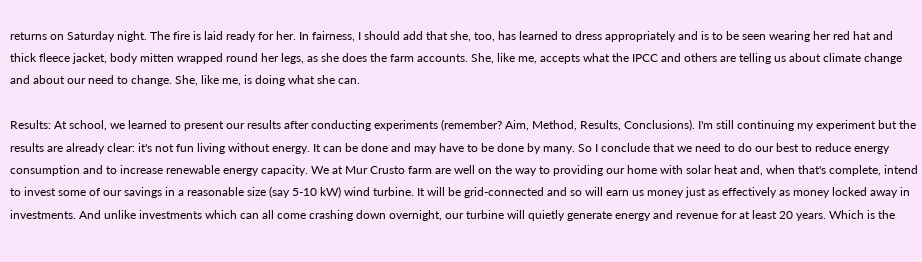returns on Saturday night. The fire is laid ready for her. In fairness, I should add that she, too, has learned to dress appropriately and is to be seen wearing her red hat and thick fleece jacket, body mitten wrapped round her legs, as she does the farm accounts. She, like me, accepts what the IPCC and others are telling us about climate change and about our need to change. She, like me, is doing what she can.

Results: At school, we learned to present our results after conducting experiments (remember? Aim, Method, Results, Conclusions). I'm still continuing my experiment but the results are already clear: it's not fun living without energy. It can be done and may have to be done by many. So I conclude that we need to do our best to reduce energy consumption and to increase renewable energy capacity. We at Mur Crusto farm are well on the way to providing our home with solar heat and, when that's complete, intend to invest some of our savings in a reasonable size (say 5-10 kW) wind turbine. It will be grid-connected and so will earn us money just as effectively as money locked away in investments. And unlike investments which can all come crashing down overnight, our turbine will quietly generate energy and revenue for at least 20 years. Which is the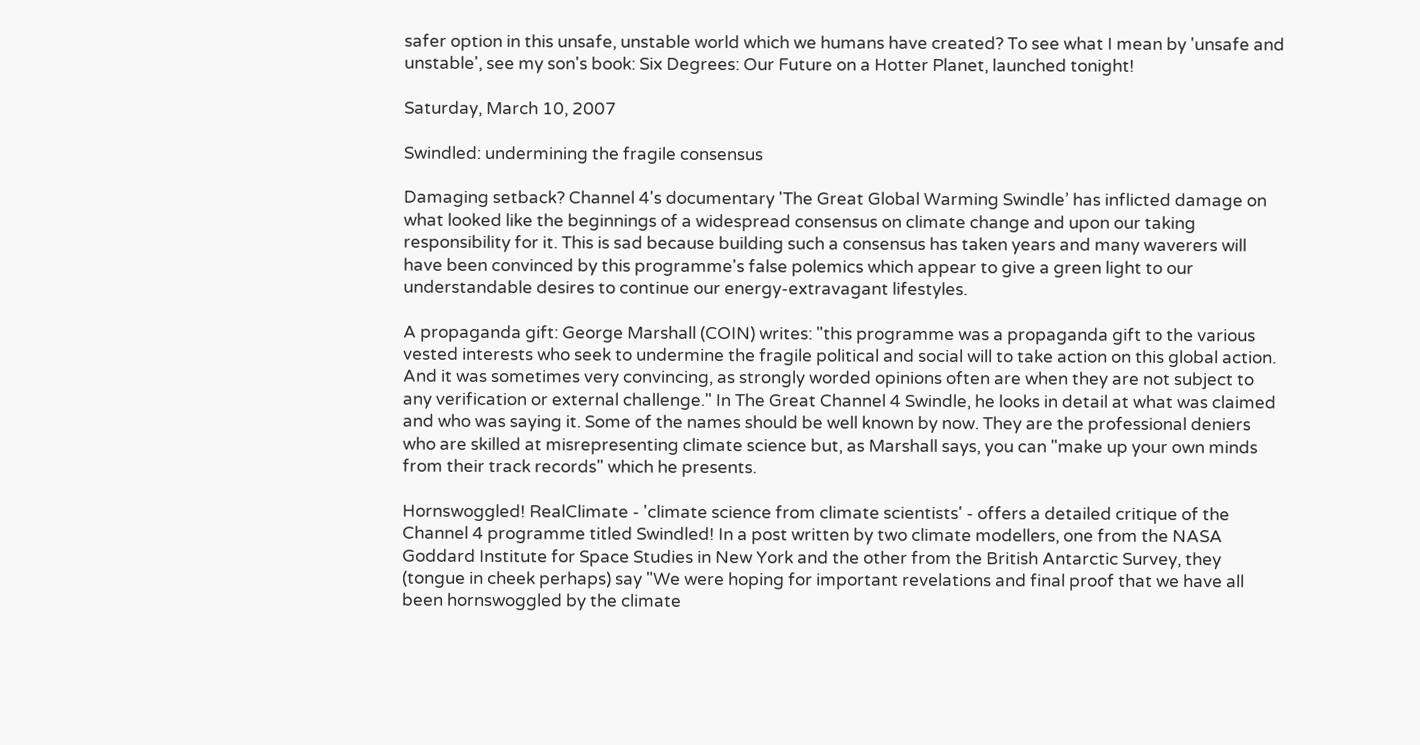safer option in this unsafe, unstable world which we humans have created? To see what I mean by 'unsafe and unstable', see my son's book: Six Degrees: Our Future on a Hotter Planet, launched tonight!

Saturday, March 10, 2007

Swindled: undermining the fragile consensus

Damaging setback? Channel 4's documentary 'The Great Global Warming Swindle’ has inflicted damage on what looked like the beginnings of a widespread consensus on climate change and upon our taking responsibility for it. This is sad because building such a consensus has taken years and many waverers will have been convinced by this programme's false polemics which appear to give a green light to our understandable desires to continue our energy-extravagant lifestyles.

A propaganda gift: George Marshall (COIN) writes: "this programme was a propaganda gift to the various vested interests who seek to undermine the fragile political and social will to take action on this global action. And it was sometimes very convincing, as strongly worded opinions often are when they are not subject to any verification or external challenge." In The Great Channel 4 Swindle, he looks in detail at what was claimed and who was saying it. Some of the names should be well known by now. They are the professional deniers who are skilled at misrepresenting climate science but, as Marshall says, you can "make up your own minds from their track records" which he presents.

Hornswoggled! RealClimate - 'climate science from climate scientists' - offers a detailed critique of the Channel 4 programme titled Swindled! In a post written by two climate modellers, one from the NASA Goddard Institute for Space Studies in New York and the other from the British Antarctic Survey, they (tongue in cheek perhaps) say "We were hoping for important revelations and final proof that we have all been hornswoggled by the climate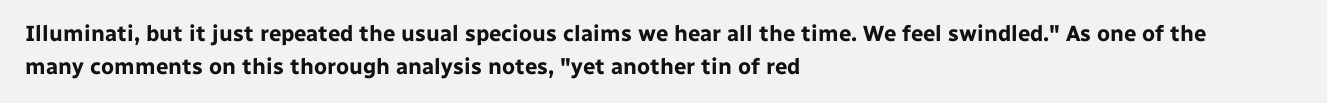Illuminati, but it just repeated the usual specious claims we hear all the time. We feel swindled." As one of the many comments on this thorough analysis notes, "yet another tin of red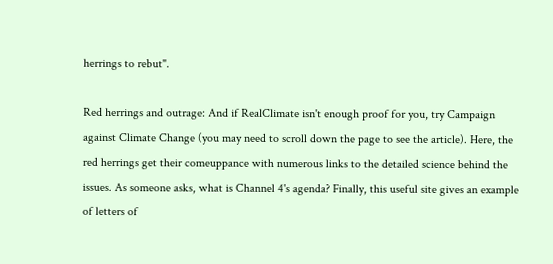herrings to rebut".

Red herrings and outrage: And if RealClimate isn't enough proof for you, try Campaign against Climate Change (you may need to scroll down the page to see the article). Here, the red herrings get their comeuppance with numerous links to the detailed science behind the issues. As someone asks, what is Channel 4's agenda? Finally, this useful site gives an example of letters of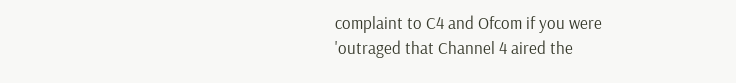complaint to C4 and Ofcom if you were 'outraged that Channel 4 aired the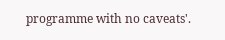programme with no caveats'.